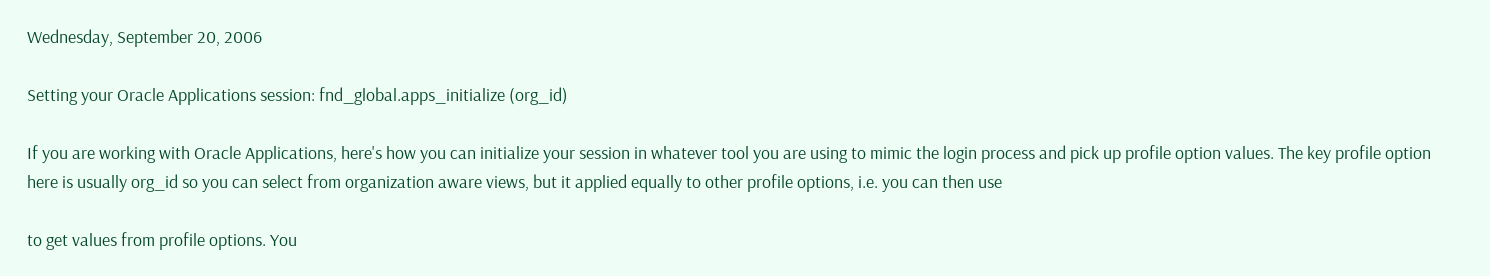Wednesday, September 20, 2006

Setting your Oracle Applications session: fnd_global.apps_initialize (org_id)

If you are working with Oracle Applications, here's how you can initialize your session in whatever tool you are using to mimic the login process and pick up profile option values. The key profile option here is usually org_id so you can select from organization aware views, but it applied equally to other profile options, i.e. you can then use

to get values from profile options. You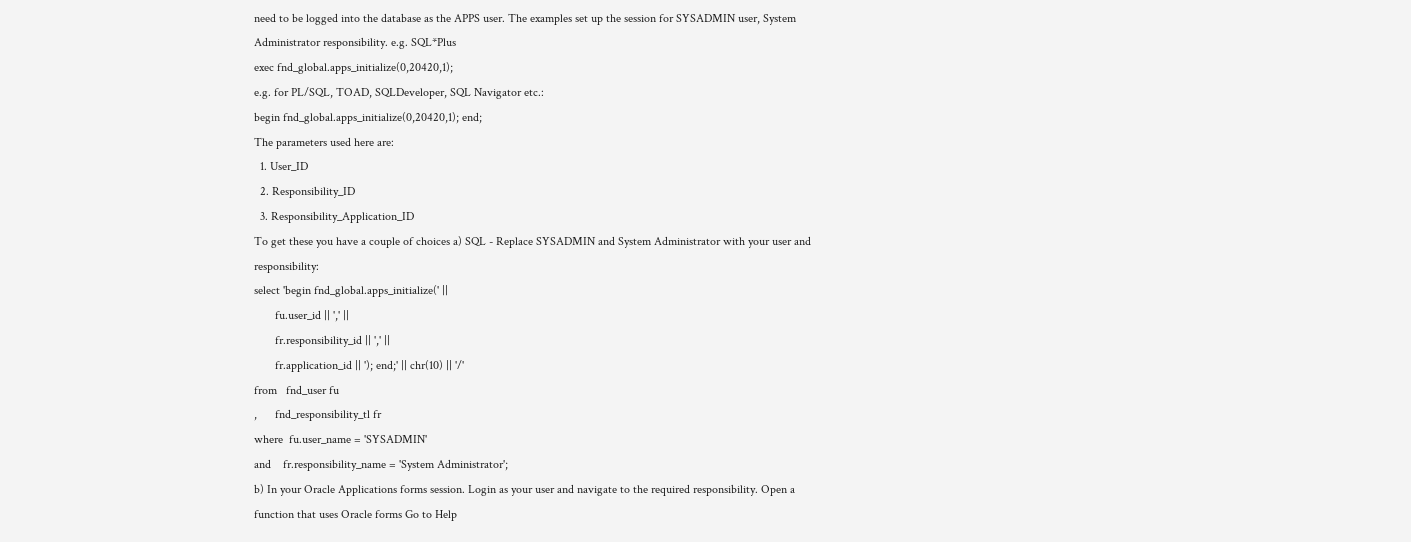need to be logged into the database as the APPS user. The examples set up the session for SYSADMIN user, System Administrator responsibility. e.g. SQL*Plus
exec fnd_global.apps_initialize(0,20420,1);
e.g. for PL/SQL, TOAD, SQLDeveloper, SQL Navigator etc.:
begin fnd_global.apps_initialize(0,20420,1); end;
The parameters used here are:
  1. User_ID
  2. Responsibility_ID
  3. Responsibility_Application_ID
To get these you have a couple of choices a) SQL - Replace SYSADMIN and System Administrator with your user and responsibility:
select 'begin fnd_global.apps_initialize(' ||
       fu.user_id || ',' ||
       fr.responsibility_id || ',' ||
       fr.application_id || '); end;' || chr(10) || '/'
from   fnd_user fu
,      fnd_responsibility_tl fr
where  fu.user_name = 'SYSADMIN'
and    fr.responsibility_name = 'System Administrator';
b) In your Oracle Applications forms session. Login as your user and navigate to the required responsibility. Open a function that uses Oracle forms Go to Help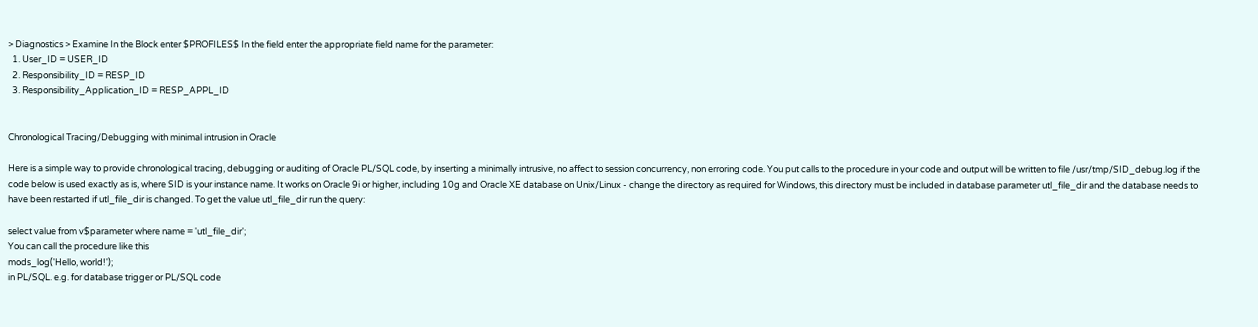> Diagnostics > Examine In the Block enter $PROFILES$ In the field enter the appropriate field name for the parameter:
  1. User_ID = USER_ID
  2. Responsibility_ID = RESP_ID
  3. Responsibility_Application_ID = RESP_APPL_ID


Chronological Tracing/Debugging with minimal intrusion in Oracle

Here is a simple way to provide chronological tracing, debugging or auditing of Oracle PL/SQL code, by inserting a minimally intrusive, no affect to session concurrency, non erroring code. You put calls to the procedure in your code and output will be written to file /usr/tmp/SID_debug.log if the code below is used exactly as is, where SID is your instance name. It works on Oracle 9i or higher, including 10g and Oracle XE database on Unix/Linux - change the directory as required for Windows, this directory must be included in database parameter utl_file_dir and the database needs to have been restarted if utl_file_dir is changed. To get the value utl_file_dir run the query:

select value from v$parameter where name = 'utl_file_dir';
You can call the procedure like this
mods_log('Hello, world!');
in PL/SQL. e.g. for database trigger or PL/SQL code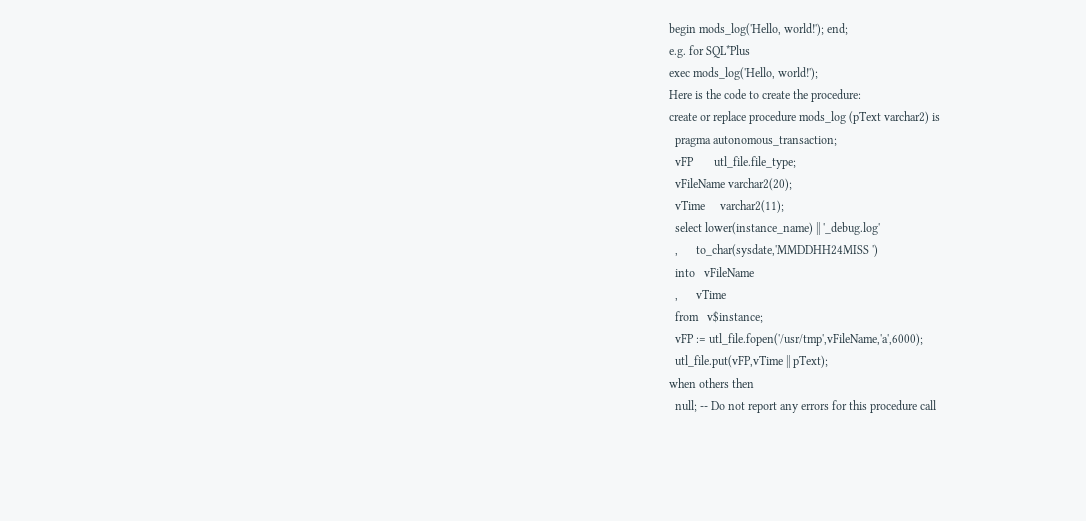begin mods_log('Hello, world!'); end;
e.g. for SQL*Plus
exec mods_log('Hello, world!');
Here is the code to create the procedure:
create or replace procedure mods_log (pText varchar2) is
  pragma autonomous_transaction;
  vFP       utl_file.file_type;
  vFileName varchar2(20);
  vTime     varchar2(11);
  select lower(instance_name) || '_debug.log'
  ,      to_char(sysdate,'MMDDHH24MISS ')
  into   vFileName
  ,      vTime
  from   v$instance;
  vFP := utl_file.fopen('/usr/tmp',vFileName,'a',6000);
  utl_file.put(vFP,vTime || pText);
when others then
  null; -- Do not report any errors for this procedure call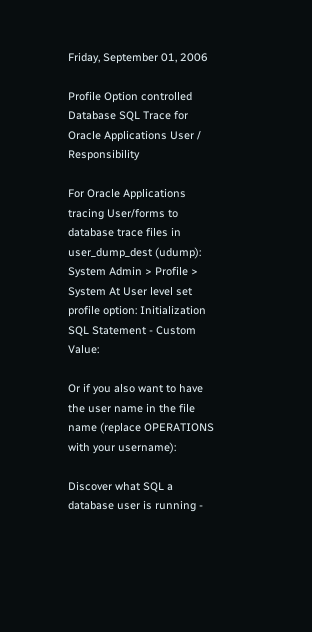Friday, September 01, 2006

Profile Option controlled Database SQL Trace for Oracle Applications User / Responsibility

For Oracle Applications tracing User/forms to database trace files in user_dump_dest (udump): System Admin > Profile > System At User level set profile option: Initialization SQL Statement - Custom Value:

Or if you also want to have the user name in the file name (replace OPERATIONS with your username):

Discover what SQL a database user is running -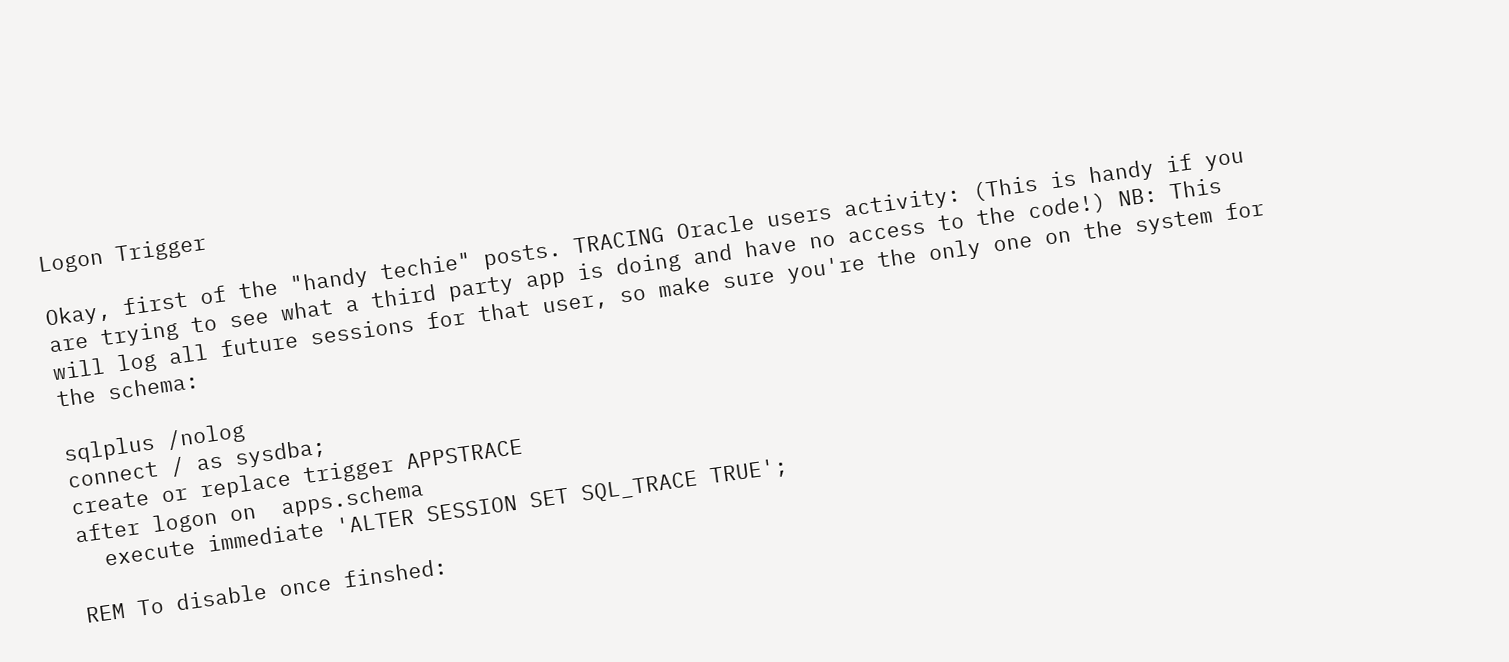Logon Trigger

Okay, first of the "handy techie" posts. TRACING Oracle users activity: (This is handy if you are trying to see what a third party app is doing and have no access to the code!) NB: This will log all future sessions for that user, so make sure you're the only one on the system for the schema:

sqlplus /nolog
connect / as sysdba;
create or replace trigger APPSTRACE
after logon on  apps.schema
  execute immediate 'ALTER SESSION SET SQL_TRACE TRUE';

REM To disable once finshed: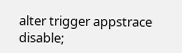alter trigger appstrace disable;